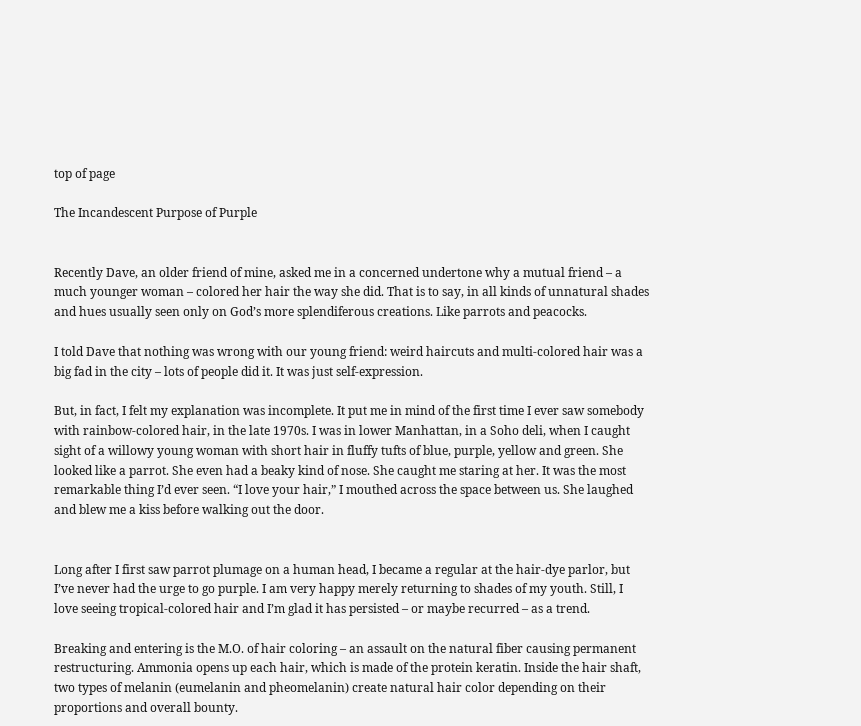top of page

The Incandescent Purpose of Purple


Recently Dave, an older friend of mine, asked me in a concerned undertone why a mutual friend – a much younger woman – colored her hair the way she did. That is to say, in all kinds of unnatural shades and hues usually seen only on God’s more splendiferous creations. Like parrots and peacocks.

I told Dave that nothing was wrong with our young friend: weird haircuts and multi-colored hair was a big fad in the city – lots of people did it. It was just self-expression.

But, in fact, I felt my explanation was incomplete. It put me in mind of the first time I ever saw somebody with rainbow-colored hair, in the late 1970s. I was in lower Manhattan, in a Soho deli, when I caught sight of a willowy young woman with short hair in fluffy tufts of blue, purple, yellow and green. She looked like a parrot. She even had a beaky kind of nose. She caught me staring at her. It was the most remarkable thing I’d ever seen. “I love your hair,” I mouthed across the space between us. She laughed and blew me a kiss before walking out the door.


Long after I first saw parrot plumage on a human head, I became a regular at the hair-dye parlor, but I’ve never had the urge to go purple. I am very happy merely returning to shades of my youth. Still, I love seeing tropical-colored hair and I’m glad it has persisted – or maybe recurred – as a trend.

Breaking and entering is the M.O. of hair coloring – an assault on the natural fiber causing permanent restructuring. Ammonia opens up each hair, which is made of the protein keratin. Inside the hair shaft, two types of melanin (eumelanin and pheomelanin) create natural hair color depending on their proportions and overall bounty.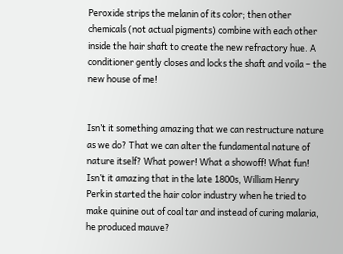Peroxide strips the melanin of its color; then other chemicals (not actual pigments) combine with each other inside the hair shaft to create the new refractory hue. A conditioner gently closes and locks the shaft and voila – the new house of me!


Isn’t it something amazing that we can restructure nature as we do? That we can alter the fundamental nature of nature itself? What power! What a showoff! What fun! Isn’t it amazing that in the late 1800s, William Henry Perkin started the hair color industry when he tried to make quinine out of coal tar and instead of curing malaria, he produced mauve?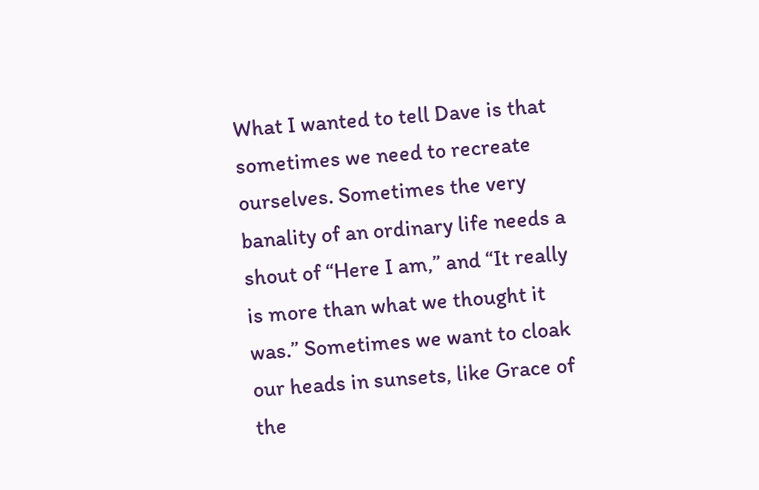What I wanted to tell Dave is that sometimes we need to recreate ourselves. Sometimes the very banality of an ordinary life needs a shout of “Here I am,” and “It really is more than what we thought it was.” Sometimes we want to cloak our heads in sunsets, like Grace of the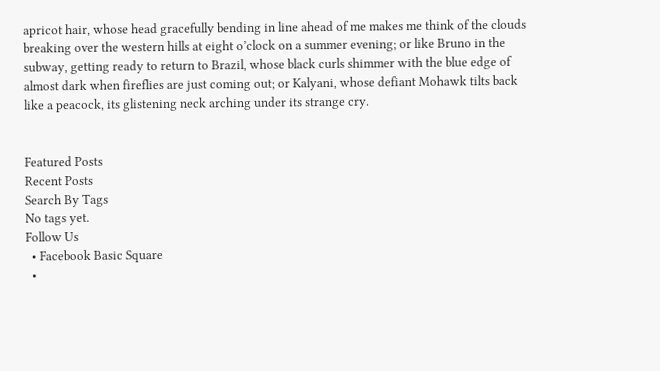apricot hair, whose head gracefully bending in line ahead of me makes me think of the clouds breaking over the western hills at eight o’clock on a summer evening; or like Bruno in the subway, getting ready to return to Brazil, whose black curls shimmer with the blue edge of almost dark when fireflies are just coming out; or Kalyani, whose defiant Mohawk tilts back like a peacock, its glistening neck arching under its strange cry.


Featured Posts
Recent Posts
Search By Tags
No tags yet.
Follow Us
  • Facebook Basic Square
  •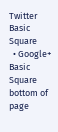Twitter Basic Square
  • Google+ Basic Square
bottom of page